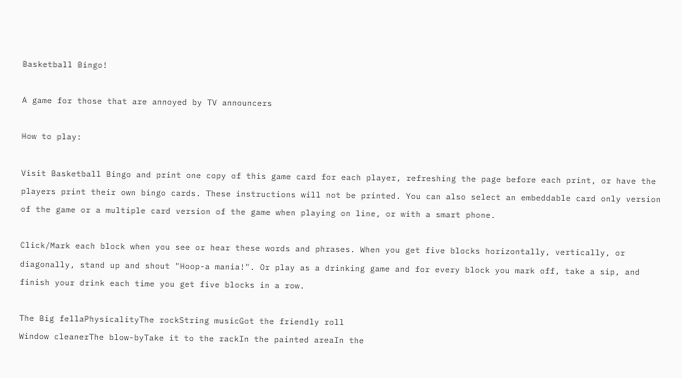Basketball Bingo!

A game for those that are annoyed by TV announcers

How to play:

Visit Basketball Bingo and print one copy of this game card for each player, refreshing the page before each print, or have the players print their own bingo cards. These instructions will not be printed. You can also select an embeddable card only version of the game or a multiple card version of the game when playing on line, or with a smart phone.

Click/Mark each block when you see or hear these words and phrases. When you get five blocks horizontally, vertically, or diagonally, stand up and shout "Hoop-a mania!". Or play as a drinking game and for every block you mark off, take a sip, and finish your drink each time you get five blocks in a row.

The Big fellaPhysicalityThe rockString musicGot the friendly roll
Window cleanerThe blow-byTake it to the rackIn the painted areaIn the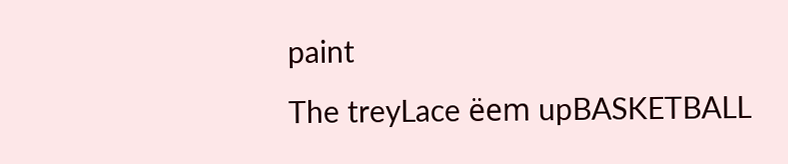paint
The treyLace ëem upBASKETBALL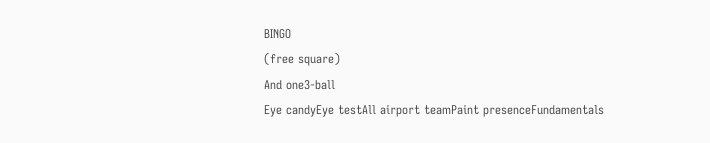BINGO
(free square)
And one3-ball
Eye candyEye testAll airport teamPaint presenceFundamentals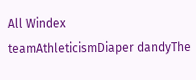All Windex teamAthleticismDiaper dandyThe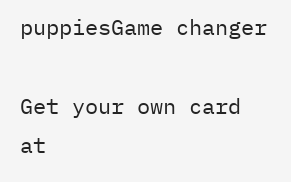puppiesGame changer

Get your own card at